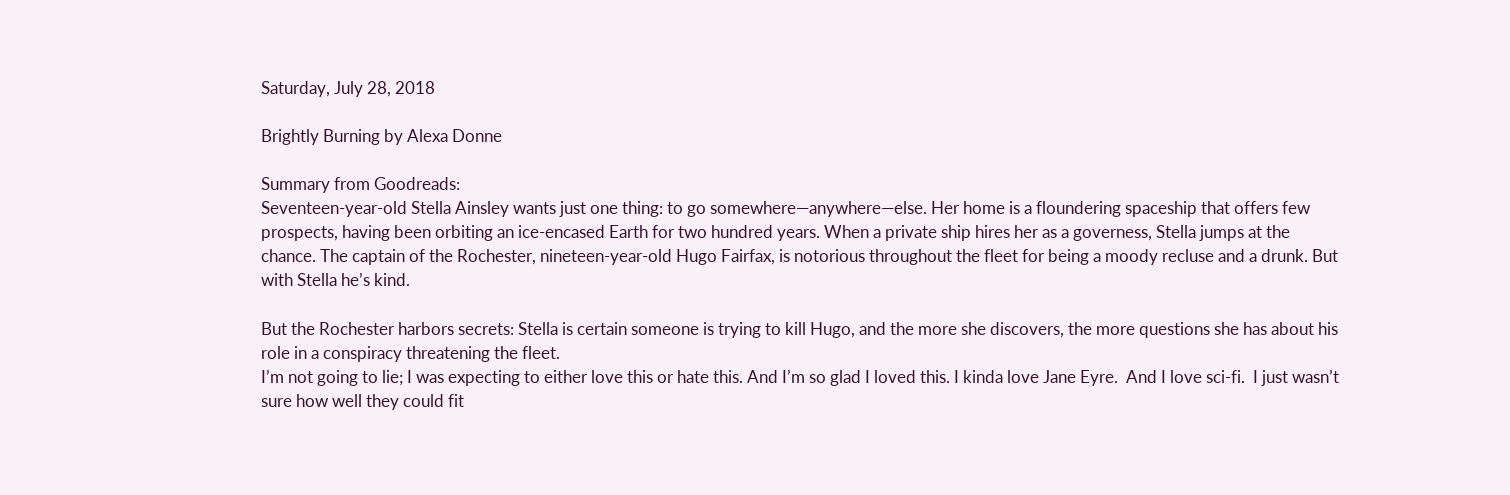Saturday, July 28, 2018

Brightly Burning by Alexa Donne

Summary from Goodreads:
Seventeen-year-old Stella Ainsley wants just one thing: to go somewhere—anywhere—else. Her home is a floundering spaceship that offers few prospects, having been orbiting an ice-encased Earth for two hundred years. When a private ship hires her as a governess, Stella jumps at the chance. The captain of the Rochester, nineteen-year-old Hugo Fairfax, is notorious throughout the fleet for being a moody recluse and a drunk. But with Stella he’s kind.

But the Rochester harbors secrets: Stella is certain someone is trying to kill Hugo, and the more she discovers, the more questions she has about his role in a conspiracy threatening the fleet.
I’m not going to lie; I was expecting to either love this or hate this. And I’m so glad I loved this. I kinda love Jane Eyre.  And I love sci-fi.  I just wasn’t sure how well they could fit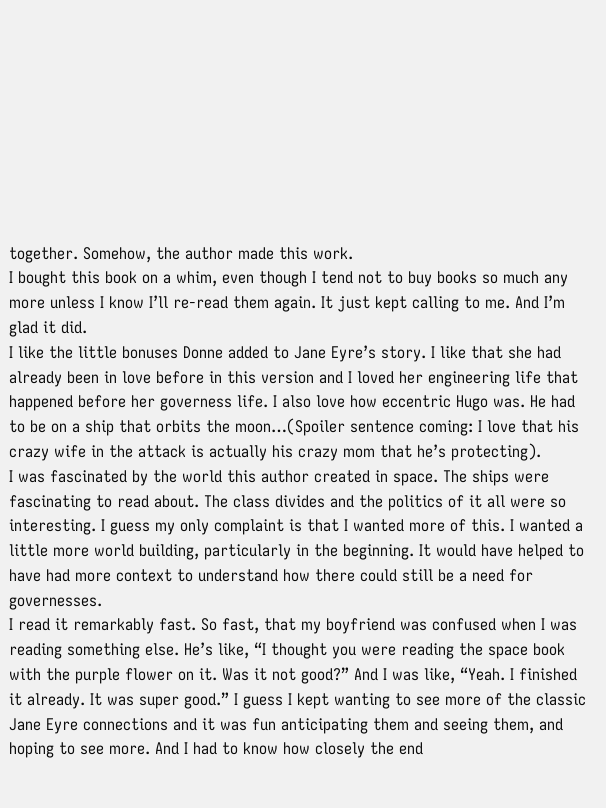together. Somehow, the author made this work.
I bought this book on a whim, even though I tend not to buy books so much any more unless I know I’ll re-read them again. It just kept calling to me. And I’m glad it did.
I like the little bonuses Donne added to Jane Eyre’s story. I like that she had already been in love before in this version and I loved her engineering life that happened before her governess life. I also love how eccentric Hugo was. He had to be on a ship that orbits the moon…(Spoiler sentence coming: I love that his crazy wife in the attack is actually his crazy mom that he’s protecting).
I was fascinated by the world this author created in space. The ships were fascinating to read about. The class divides and the politics of it all were so interesting. I guess my only complaint is that I wanted more of this. I wanted a little more world building, particularly in the beginning. It would have helped to have had more context to understand how there could still be a need for governesses.
I read it remarkably fast. So fast, that my boyfriend was confused when I was reading something else. He’s like, “I thought you were reading the space book with the purple flower on it. Was it not good?” And I was like, “Yeah. I finished it already. It was super good.” I guess I kept wanting to see more of the classic Jane Eyre connections and it was fun anticipating them and seeing them, and hoping to see more. And I had to know how closely the end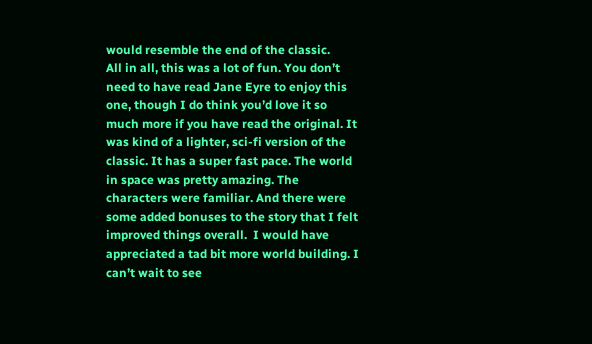would resemble the end of the classic.
All in all, this was a lot of fun. You don’t need to have read Jane Eyre to enjoy this one, though I do think you’d love it so much more if you have read the original. It was kind of a lighter, sci-fi version of the classic. It has a super fast pace. The world in space was pretty amazing. The characters were familiar. And there were some added bonuses to the story that I felt improved things overall.  I would have appreciated a tad bit more world building. I can’t wait to see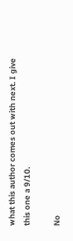what this author comes out with next. I give this one a 9/10.

No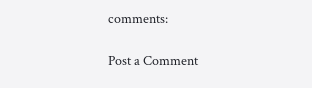comments:

Post a Comment